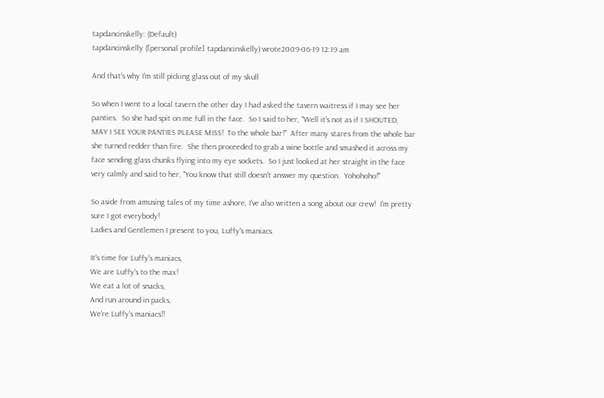tapdancinskelly: (Default)
tapdancinskelly ([personal profile] tapdancinskelly) wrote2009-06-19 12:19 am

And that's why I'm still picking glass out of my skull

So when I went to a local tavern the other day I had asked the tavern waitress if I may see her panties.  So she had spit on me full in the face.  So I said to her, "Well it's not as if I SHOUTED, MAY I SEE YOUR PANTIES PLEASE MISS!  To the whole bar!"  After many stares from the whole bar she turned redder than fire.  She then proceeded to grab a wine bottle and smashed it across my face sending glass chunks flying into my eye sockets.  So I just looked at her straight in the face very calmly and said to her, "You know that still doesn't answer my question.  Yohohoho!"

So aside from amusing tales of my time ashore, I've also written a song about our crew!  I'm pretty sure I got everybody!
Ladies and Gentlemen I present to you, Luffy's maniacs.

It's time for Luffy's maniacs,
We are Luffy's to the max!
We eat a lot of snacks,
And run around in packs,
We're Luffy's maniacs!!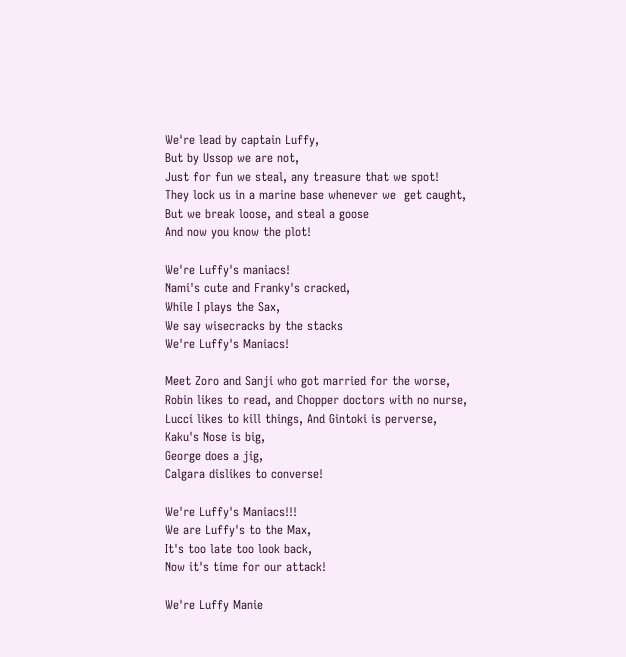We're lead by captain Luffy,
But by Ussop we are not,
Just for fun we steal, any treasure that we spot!
They lock us in a marine base whenever we  get caught,
But we break loose, and steal a goose
And now you know the plot!

We're Luffy's maniacs!
Nami's cute and Franky's cracked,
While I plays the Sax,
We say wisecracks by the stacks
We're Luffy's Maniacs!

Meet Zoro and Sanji who got married for the worse,
Robin likes to read, and Chopper doctors with no nurse,
Lucci likes to kill things, And Gintoki is perverse,
Kaku's Nose is big,
George does a jig,
Calgara dislikes to converse!

We're Luffy's Maniacs!!!
We are Luffy's to the Max,
It's too late too look back,
Now it's time for our attack!

We're Luffy Manie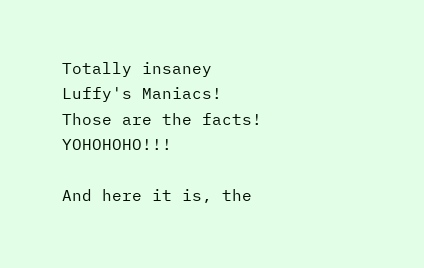Totally insaney
Luffy's Maniacs!
Those are the facts!  YOHOHOHO!!!

And here it is, the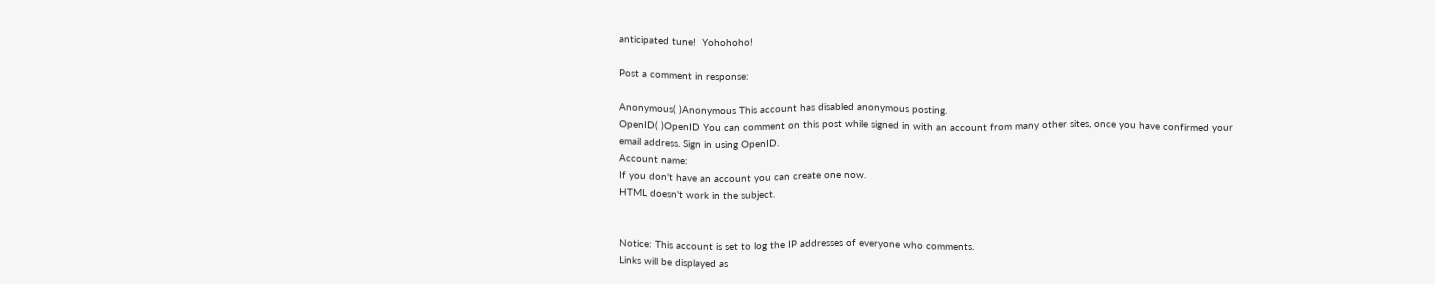anticipated tune!  Yohohoho!

Post a comment in response:

Anonymous( )Anonymous This account has disabled anonymous posting.
OpenID( )OpenID You can comment on this post while signed in with an account from many other sites, once you have confirmed your email address. Sign in using OpenID.
Account name:
If you don't have an account you can create one now.
HTML doesn't work in the subject.


Notice: This account is set to log the IP addresses of everyone who comments.
Links will be displayed as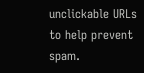unclickable URLs to help prevent spam.